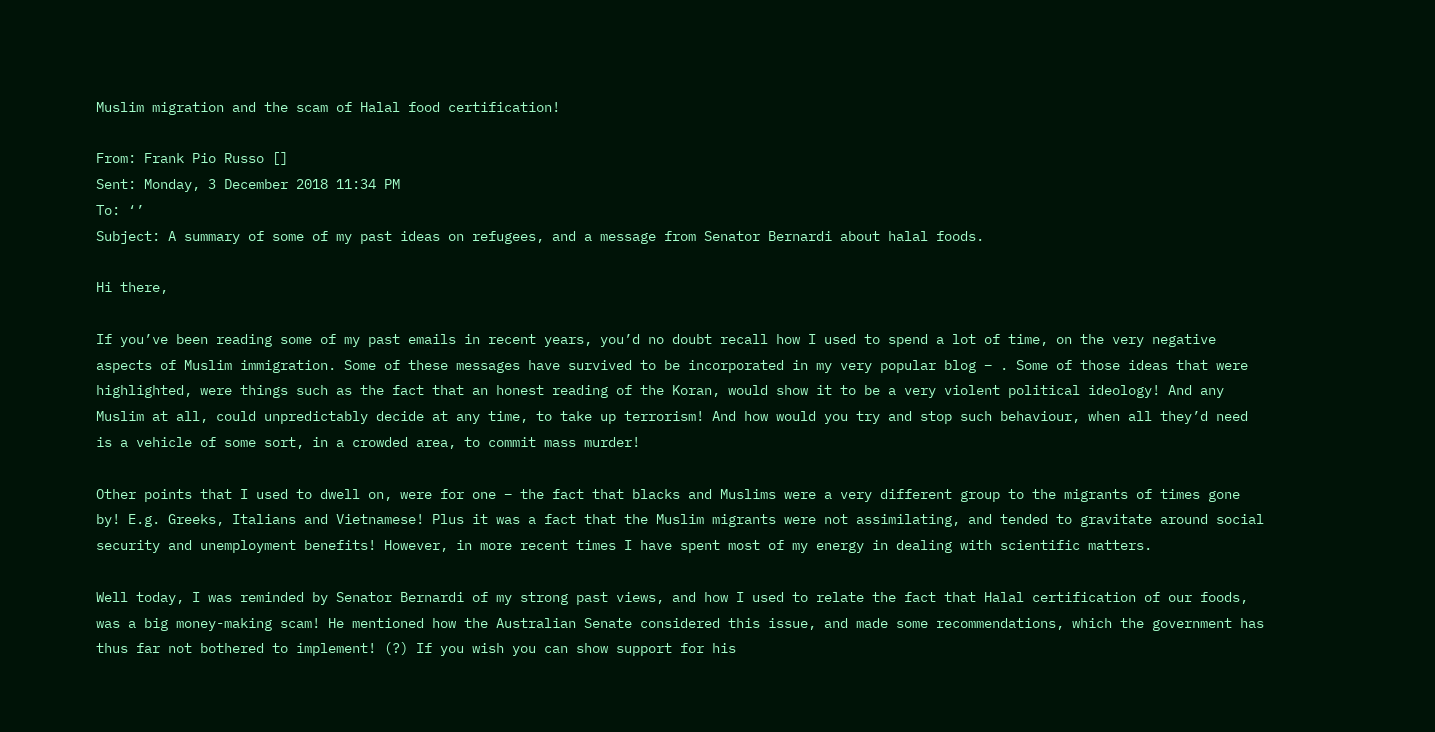Muslim migration and the scam of Halal food certification!

From: Frank Pio Russo []
Sent: Monday, 3 December 2018 11:34 PM
To: ‘’
Subject: A summary of some of my past ideas on refugees, and a message from Senator Bernardi about halal foods.

Hi there,

If you’ve been reading some of my past emails in recent years, you’d no doubt recall how I used to spend a lot of time, on the very negative aspects of Muslim immigration. Some of these messages have survived to be incorporated in my very popular blog – . Some of those ideas that were highlighted, were things such as the fact that an honest reading of the Koran, would show it to be a very violent political ideology! And any Muslim at all, could unpredictably decide at any time, to take up terrorism! And how would you try and stop such behaviour, when all they’d need is a vehicle of some sort, in a crowded area, to commit mass murder!

Other points that I used to dwell on, were for one – the fact that blacks and Muslims were a very different group to the migrants of times gone by! E.g. Greeks, Italians and Vietnamese! Plus it was a fact that the Muslim migrants were not assimilating, and tended to gravitate around social security and unemployment benefits! However, in more recent times I have spent most of my energy in dealing with scientific matters.

Well today, I was reminded by Senator Bernardi of my strong past views, and how I used to relate the fact that Halal certification of our foods, was a big money-making scam! He mentioned how the Australian Senate considered this issue, and made some recommendations, which the government has thus far not bothered to implement! (?) If you wish you can show support for his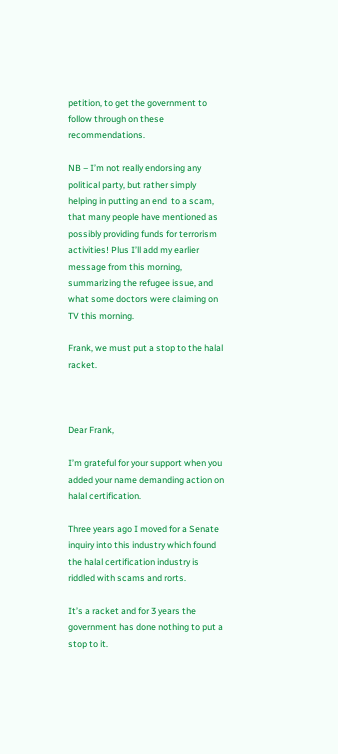petition, to get the government to follow through on these recommendations.

NB – I’m not really endorsing any political party, but rather simply helping in putting an end  to a scam, that many people have mentioned as possibly providing funds for terrorism activities! Plus I’ll add my earlier message from this morning, summarizing the refugee issue, and what some doctors were claiming on TV this morning.

Frank, we must put a stop to the halal racket.



Dear Frank,

I’m grateful for your support when you added your name demanding action on halal certification.

Three years ago I moved for a Senate inquiry into this industry which found the halal certification industry is riddled with scams and rorts.

It’s a racket and for 3 years the government has done nothing to put a stop to it.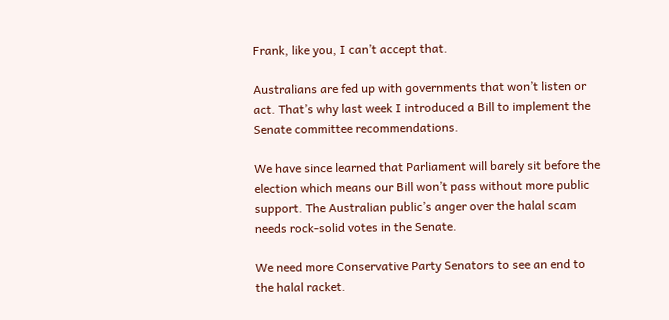Frank, like you, I can’t accept that.

Australians are fed up with governments that won’t listen or act. That’s why last week I introduced a Bill to implement the Senate committee recommendations.

We have since learned that Parliament will barely sit before the election which means our Bill won’t pass without more public support. The Australian public’s anger over the halal scam needs rock-solid votes in the Senate.

We need more Conservative Party Senators to see an end to the halal racket.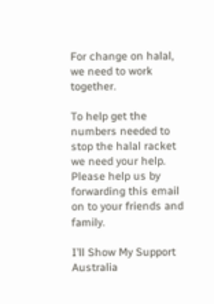For change on halal, we need to work together.

To help get the numbers needed to stop the halal racket we need your help. Please help us by forwarding this email on to your friends and family.

I’ll Show My Support
Australia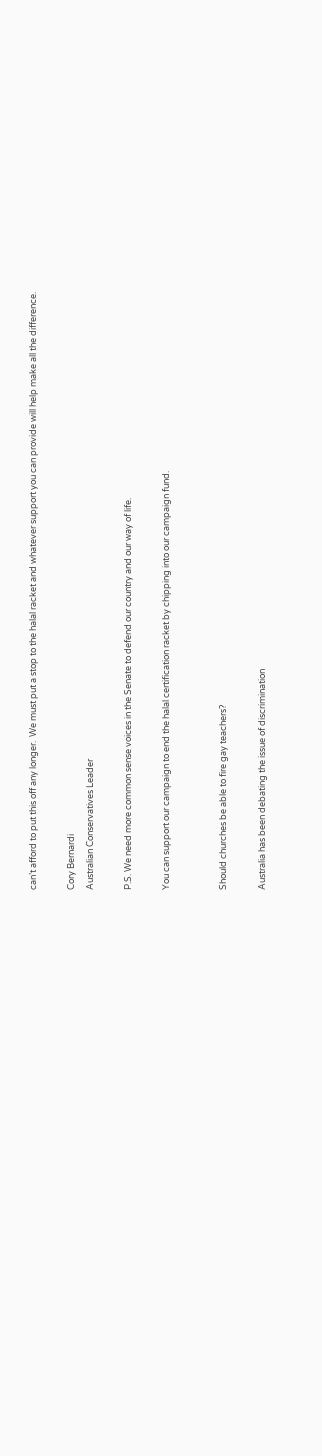can’t afford to put this off any longer.  We must put a stop to the halal racket and whatever support you can provide will help make all the difference.

Cory Bernardi
Australian Conservatives Leader

P.S. We need more common sense voices in the Senate to defend our country and our way of life.

You can support our campaign to end the halal certification racket by chipping into our campaign fund.


Should churches be able to fire gay teachers?

Australia has been debating the issue of discrimination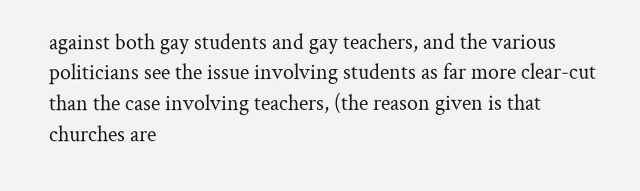against both gay students and gay teachers, and the various politicians see the issue involving students as far more clear-cut than the case involving teachers, (the reason given is that churches are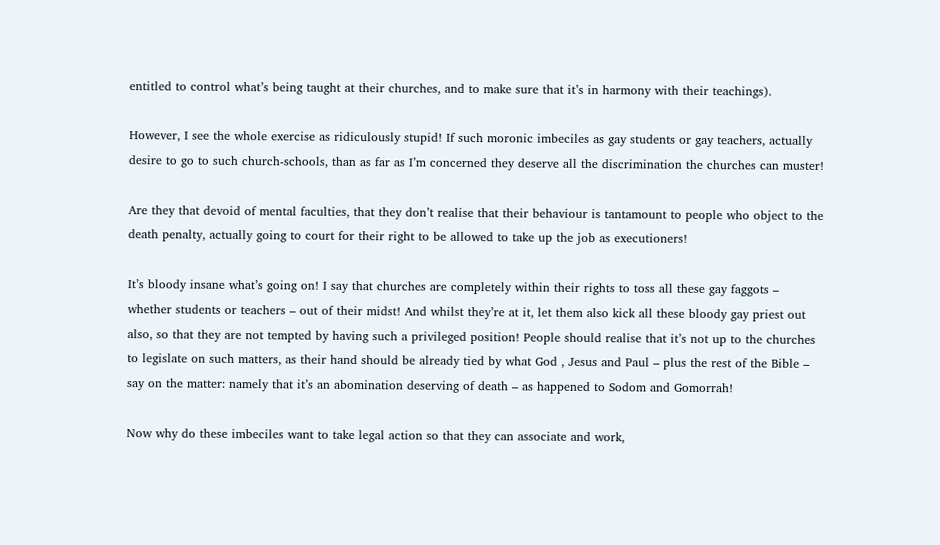entitled to control what’s being taught at their churches, and to make sure that it’s in harmony with their teachings).

However, I see the whole exercise as ridiculously stupid! If such moronic imbeciles as gay students or gay teachers, actually desire to go to such church-schools, than as far as I’m concerned they deserve all the discrimination the churches can muster!

Are they that devoid of mental faculties, that they don’t realise that their behaviour is tantamount to people who object to the death penalty, actually going to court for their right to be allowed to take up the job as executioners!

It’s bloody insane what’s going on! I say that churches are completely within their rights to toss all these gay faggots – whether students or teachers – out of their midst! And whilst they’re at it, let them also kick all these bloody gay priest out also, so that they are not tempted by having such a privileged position! People should realise that it’s not up to the churches to legislate on such matters, as their hand should be already tied by what God , Jesus and Paul – plus the rest of the Bible – say on the matter: namely that it’s an abomination deserving of death – as happened to Sodom and Gomorrah!

Now why do these imbeciles want to take legal action so that they can associate and work,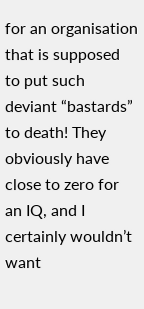for an organisation that is supposed to put such deviant “bastards” to death! They obviously have close to zero for an IQ, and I certainly wouldn’t want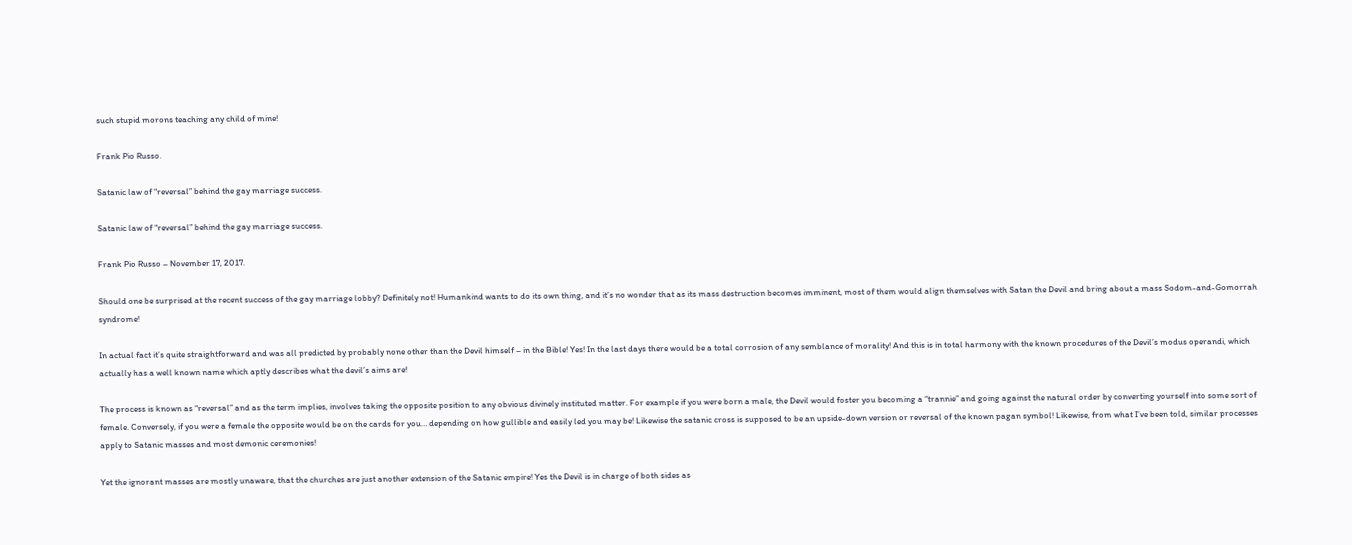such stupid morons teaching any child of mine!

Frank Pio Russo.

Satanic law of “reversal” behind the gay marriage success.

Satanic law of “reversal” behind the gay marriage success.

Frank Pio Russo – November 17, 2017.

Should one be surprised at the recent success of the gay marriage lobby? Definitely not! Humankind wants to do its own thing, and it’s no wonder that as its mass destruction becomes imminent, most of them would align themselves with Satan the Devil and bring about a mass Sodom-and-Gomorrah syndrome!

In actual fact it’s quite straightforward and was all predicted by probably none other than the Devil himself – in the Bible! Yes! In the last days there would be a total corrosion of any semblance of morality! And this is in total harmony with the known procedures of the Devil’s modus operandi, which actually has a well known name which aptly describes what the devil’s aims are!

The process is known as “reversal” and as the term implies, involves taking the opposite position to any obvious divinely instituted matter. For example if you were born a male, the Devil would foster you becoming a “trannie” and going against the natural order by converting yourself into some sort of female. Conversely, if you were a female the opposite would be on the cards for you… depending on how gullible and easily led you may be! Likewise the satanic cross is supposed to be an upside-down version or reversal of the known pagan symbol! Likewise, from what I’ve been told, similar processes apply to Satanic masses and most demonic ceremonies!

Yet the ignorant masses are mostly unaware, that the churches are just another extension of the Satanic empire! Yes the Devil is in charge of both sides as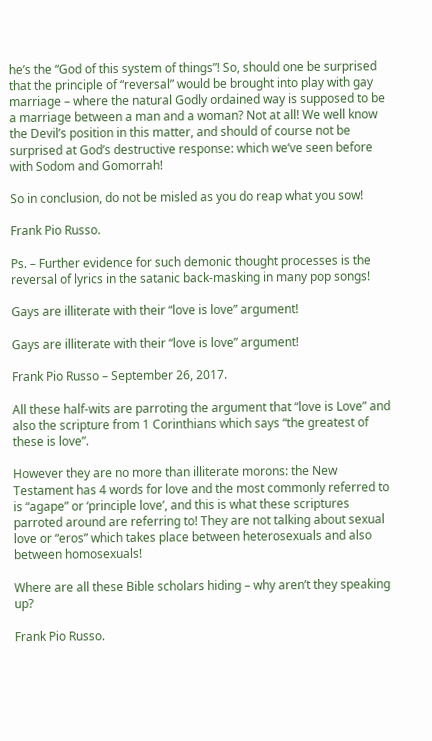he’s the “God of this system of things”! So, should one be surprised that the principle of “reversal” would be brought into play with gay marriage – where the natural Godly ordained way is supposed to be a marriage between a man and a woman? Not at all! We well know the Devil’s position in this matter, and should of course not be surprised at God’s destructive response: which we’ve seen before with Sodom and Gomorrah!

So in conclusion, do not be misled as you do reap what you sow!

Frank Pio Russo.

Ps. – Further evidence for such demonic thought processes is the reversal of lyrics in the satanic back-masking in many pop songs!

Gays are illiterate with their “love is love” argument!

Gays are illiterate with their “love is love” argument!

Frank Pio Russo – September 26, 2017.

All these half-wits are parroting the argument that “love is Love” and also the scripture from 1 Corinthians which says “the greatest of these is love”.

However they are no more than illiterate morons: the New Testament has 4 words for love and the most commonly referred to is “agape” or ‘principle love’, and this is what these scriptures parroted around are referring to! They are not talking about sexual love or “eros” which takes place between heterosexuals and also between homosexuals!

Where are all these Bible scholars hiding – why aren’t they speaking up?

Frank Pio Russo.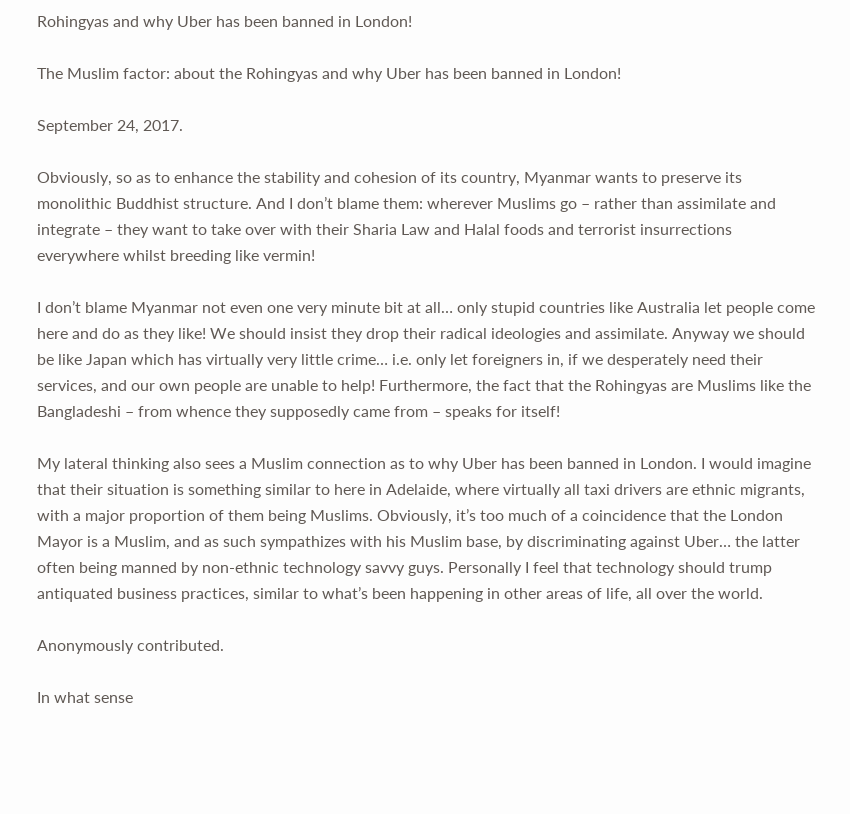Rohingyas and why Uber has been banned in London!

The Muslim factor: about the Rohingyas and why Uber has been banned in London!

September 24, 2017.

Obviously, so as to enhance the stability and cohesion of its country, Myanmar wants to preserve its monolithic Buddhist structure. And I don’t blame them: wherever Muslims go – rather than assimilate and integrate – they want to take over with their Sharia Law and Halal foods and terrorist insurrections everywhere whilst breeding like vermin!

I don’t blame Myanmar not even one very minute bit at all… only stupid countries like Australia let people come here and do as they like! We should insist they drop their radical ideologies and assimilate. Anyway we should be like Japan which has virtually very little crime… i.e. only let foreigners in, if we desperately need their services, and our own people are unable to help! Furthermore, the fact that the Rohingyas are Muslims like the Bangladeshi – from whence they supposedly came from – speaks for itself!

My lateral thinking also sees a Muslim connection as to why Uber has been banned in London. I would imagine that their situation is something similar to here in Adelaide, where virtually all taxi drivers are ethnic migrants, with a major proportion of them being Muslims. Obviously, it’s too much of a coincidence that the London Mayor is a Muslim, and as such sympathizes with his Muslim base, by discriminating against Uber… the latter often being manned by non-ethnic technology savvy guys. Personally I feel that technology should trump antiquated business practices, similar to what’s been happening in other areas of life, all over the world.

Anonymously contributed.

In what sense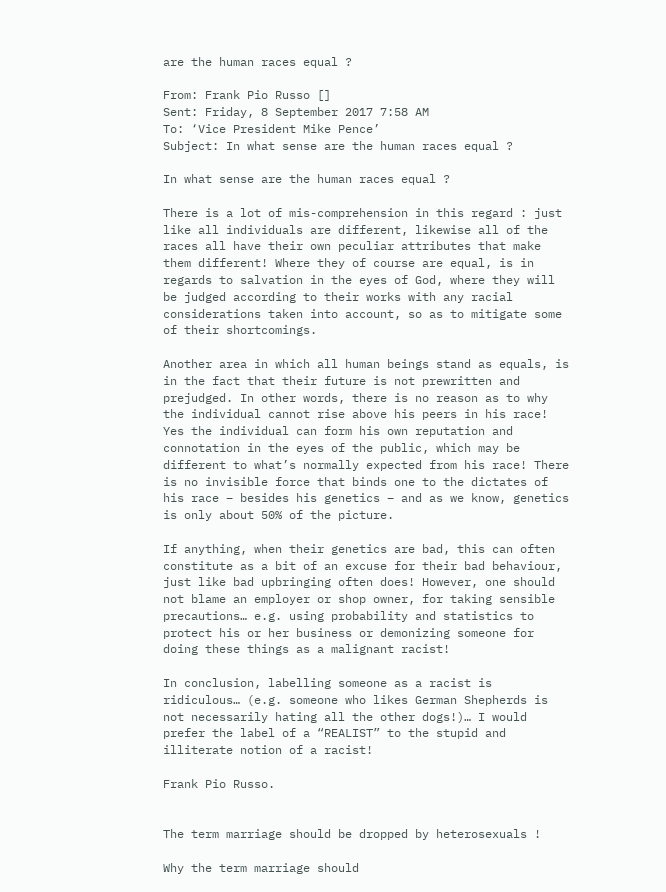are the human races equal ?

From: Frank Pio Russo []
Sent: Friday, 8 September 2017 7:58 AM
To: ‘Vice President Mike Pence’
Subject: In what sense are the human races equal ?

In what sense are the human races equal ?

There is a lot of mis-comprehension in this regard : just like all individuals are different, likewise all of the races all have their own peculiar attributes that make them different! Where they of course are equal, is in regards to salvation in the eyes of God, where they will be judged according to their works with any racial considerations taken into account, so as to mitigate some of their shortcomings.

Another area in which all human beings stand as equals, is in the fact that their future is not prewritten and prejudged. In other words, there is no reason as to why the individual cannot rise above his peers in his race! Yes the individual can form his own reputation and connotation in the eyes of the public, which may be different to what’s normally expected from his race! There is no invisible force that binds one to the dictates of his race – besides his genetics – and as we know, genetics is only about 50% of the picture.

If anything, when their genetics are bad, this can often constitute as a bit of an excuse for their bad behaviour, just like bad upbringing often does! However, one should not blame an employer or shop owner, for taking sensible precautions… e.g. using probability and statistics to protect his or her business or demonizing someone for doing these things as a malignant racist!

In conclusion, labelling someone as a racist is ridiculous… (e.g. someone who likes German Shepherds is not necessarily hating all the other dogs!)… I would prefer the label of a “REALIST” to the stupid and illiterate notion of a racist!

Frank Pio Russo.


The term marriage should be dropped by heterosexuals !

Why the term marriage should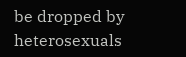be dropped by heterosexuals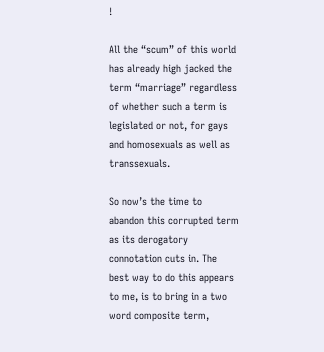!

All the “scum” of this world has already high jacked the term “marriage” regardless of whether such a term is legislated or not, for gays and homosexuals as well as transsexuals.

So now’s the time to abandon this corrupted term as its derogatory connotation cuts in. The best way to do this appears to me, is to bring in a two word composite term,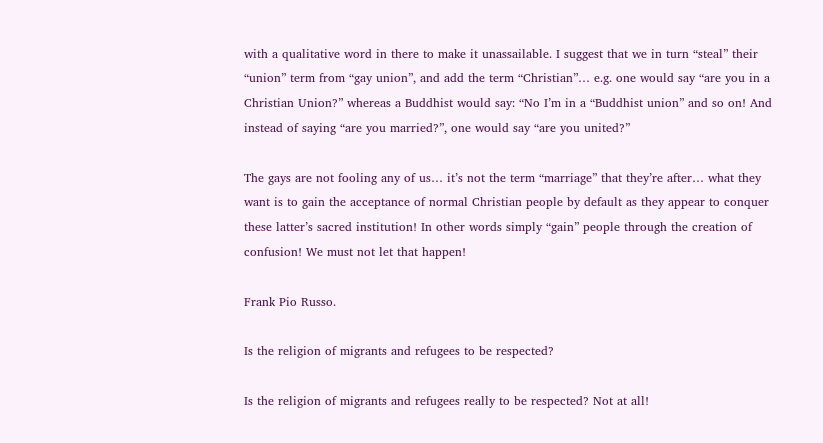with a qualitative word in there to make it unassailable. I suggest that we in turn “steal” their “union” term from “gay union”, and add the term “Christian”… e.g. one would say “are you in a Christian Union?” whereas a Buddhist would say: “No I’m in a “Buddhist union” and so on! And instead of saying “are you married?”, one would say “are you united?”

The gays are not fooling any of us… it’s not the term “marriage” that they’re after… what they want is to gain the acceptance of normal Christian people by default as they appear to conquer these latter’s sacred institution! In other words simply “gain” people through the creation of confusion! We must not let that happen!

Frank Pio Russo.

Is the religion of migrants and refugees to be respected?

Is the religion of migrants and refugees really to be respected? Not at all!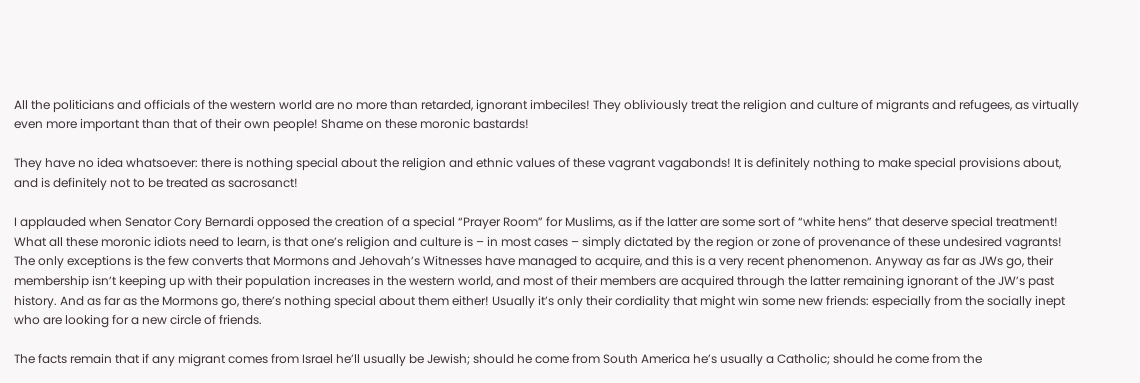All the politicians and officials of the western world are no more than retarded, ignorant imbeciles! They obliviously treat the religion and culture of migrants and refugees, as virtually even more important than that of their own people! Shame on these moronic bastards!

They have no idea whatsoever: there is nothing special about the religion and ethnic values of these vagrant vagabonds! It is definitely nothing to make special provisions about, and is definitely not to be treated as sacrosanct!

I applauded when Senator Cory Bernardi opposed the creation of a special “Prayer Room” for Muslims, as if the latter are some sort of “white hens” that deserve special treatment! What all these moronic idiots need to learn, is that one’s religion and culture is – in most cases – simply dictated by the region or zone of provenance of these undesired vagrants! The only exceptions is the few converts that Mormons and Jehovah’s Witnesses have managed to acquire, and this is a very recent phenomenon. Anyway as far as JWs go, their membership isn’t keeping up with their population increases in the western world, and most of their members are acquired through the latter remaining ignorant of the JW’s past history. And as far as the Mormons go, there’s nothing special about them either! Usually it’s only their cordiality that might win some new friends: especially from the socially inept who are looking for a new circle of friends.

The facts remain that if any migrant comes from Israel he’ll usually be Jewish; should he come from South America he’s usually a Catholic; should he come from the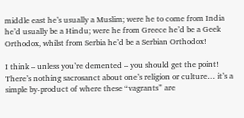middle east he’s usually a Muslim; were he to come from India he’d usually be a Hindu; were he from Greece he’d be a Geek Orthodox, whilst from Serbia he’d be a Serbian Orthodox!

I think – unless you’re demented – you should get the point! There’s nothing sacrosanct about one’s religion or culture… it’s a simple by-product of where these “vagrants” are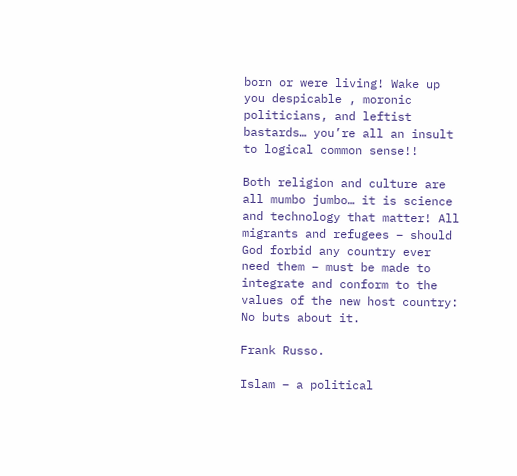born or were living! Wake up you despicable , moronic politicians, and leftist bastards… you’re all an insult to logical common sense!!

Both religion and culture are all mumbo jumbo… it is science and technology that matter! All migrants and refugees – should God forbid any country ever need them – must be made to integrate and conform to the values of the new host country: No buts about it.

Frank Russo.

Islam – a political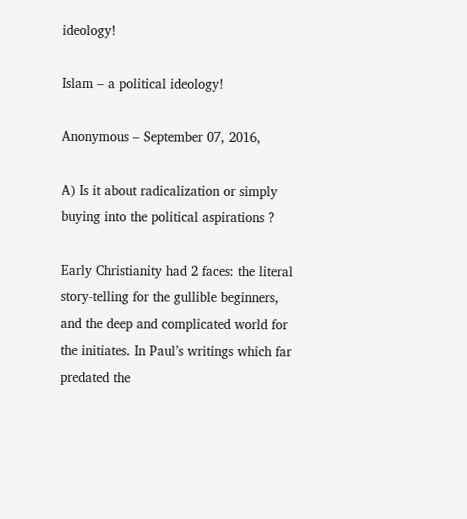ideology!

Islam – a political ideology!

Anonymous – September 07, 2016,

A) Is it about radicalization or simply buying into the political aspirations ?

Early Christianity had 2 faces: the literal story-telling for the gullible beginners, and the deep and complicated world for the initiates. In Paul’s writings which far predated the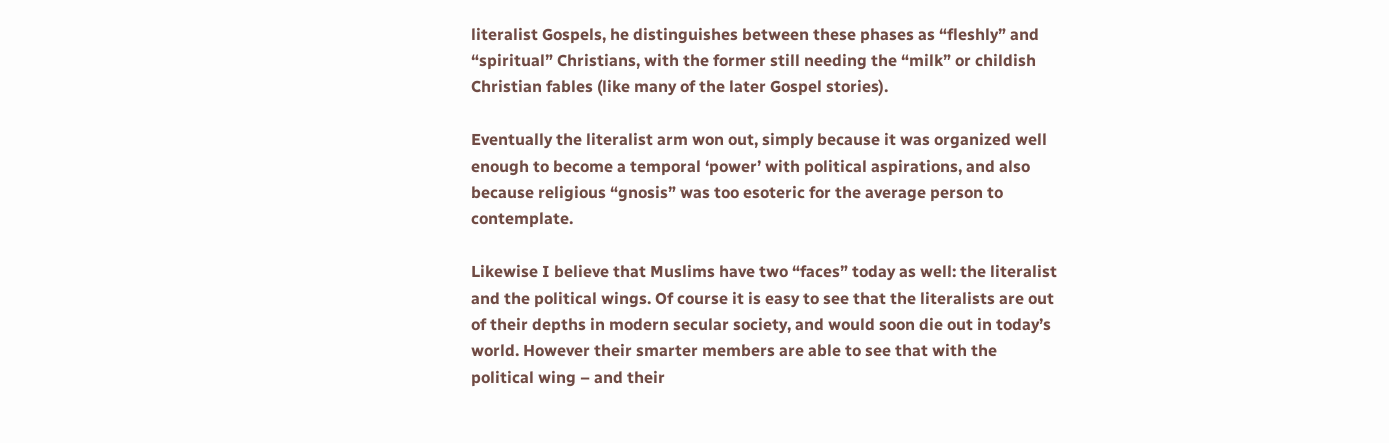literalist Gospels, he distinguishes between these phases as “fleshly” and “spiritual” Christians, with the former still needing the “milk” or childish Christian fables (like many of the later Gospel stories).

Eventually the literalist arm won out, simply because it was organized well enough to become a temporal ‘power’ with political aspirations, and also because religious “gnosis” was too esoteric for the average person to contemplate.

Likewise I believe that Muslims have two “faces” today as well: the literalist and the political wings. Of course it is easy to see that the literalists are out of their depths in modern secular society, and would soon die out in today’s world. However their smarter members are able to see that with the political wing – and their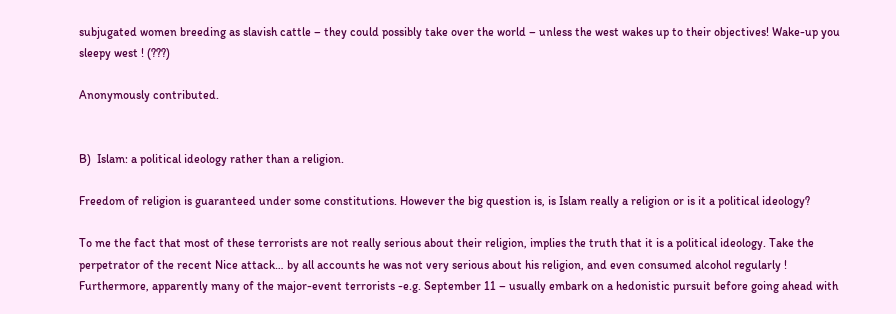subjugated women breeding as slavish cattle – they could possibly take over the world – unless the west wakes up to their objectives! Wake-up you sleepy west ! (???)

Anonymously contributed.


B)  Islam: a political ideology rather than a religion.

Freedom of religion is guaranteed under some constitutions. However the big question is, is Islam really a religion or is it a political ideology?

To me the fact that most of these terrorists are not really serious about their religion, implies the truth that it is a political ideology. Take the perpetrator of the recent Nice attack… by all accounts he was not very serious about his religion, and even consumed alcohol regularly ! Furthermore, apparently many of the major-event terrorists -e.g. September 11 – usually embark on a hedonistic pursuit before going ahead with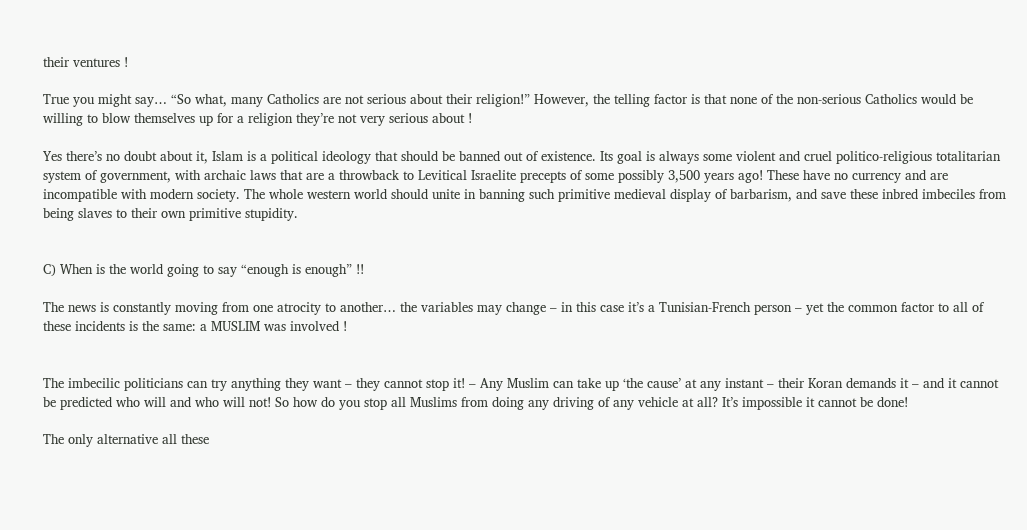their ventures !

True you might say… “So what, many Catholics are not serious about their religion!” However, the telling factor is that none of the non-serious Catholics would be willing to blow themselves up for a religion they’re not very serious about !

Yes there’s no doubt about it, Islam is a political ideology that should be banned out of existence. Its goal is always some violent and cruel politico-religious totalitarian system of government, with archaic laws that are a throwback to Levitical Israelite precepts of some possibly 3,500 years ago! These have no currency and are incompatible with modern society. The whole western world should unite in banning such primitive medieval display of barbarism, and save these inbred imbeciles from being slaves to their own primitive stupidity.


C) When is the world going to say “enough is enough” !!

The news is constantly moving from one atrocity to another… the variables may change – in this case it’s a Tunisian-French person – yet the common factor to all of these incidents is the same: a MUSLIM was involved !


The imbecilic politicians can try anything they want – they cannot stop it! – Any Muslim can take up ‘the cause’ at any instant – their Koran demands it – and it cannot be predicted who will and who will not! So how do you stop all Muslims from doing any driving of any vehicle at all? It’s impossible it cannot be done!

The only alternative all these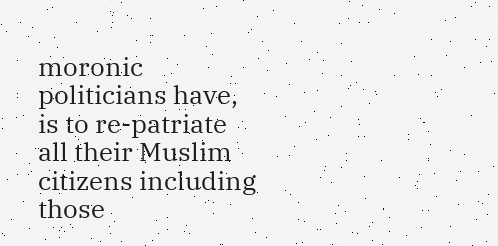moronic politicians have, is to re-patriate all their Muslim citizens including those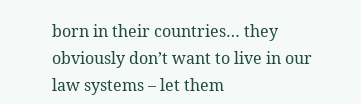born in their countries… they obviously don’t want to live in our law systems – let them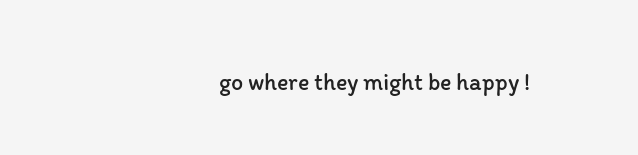go where they might be happy !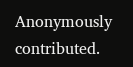Anonymously contributed.